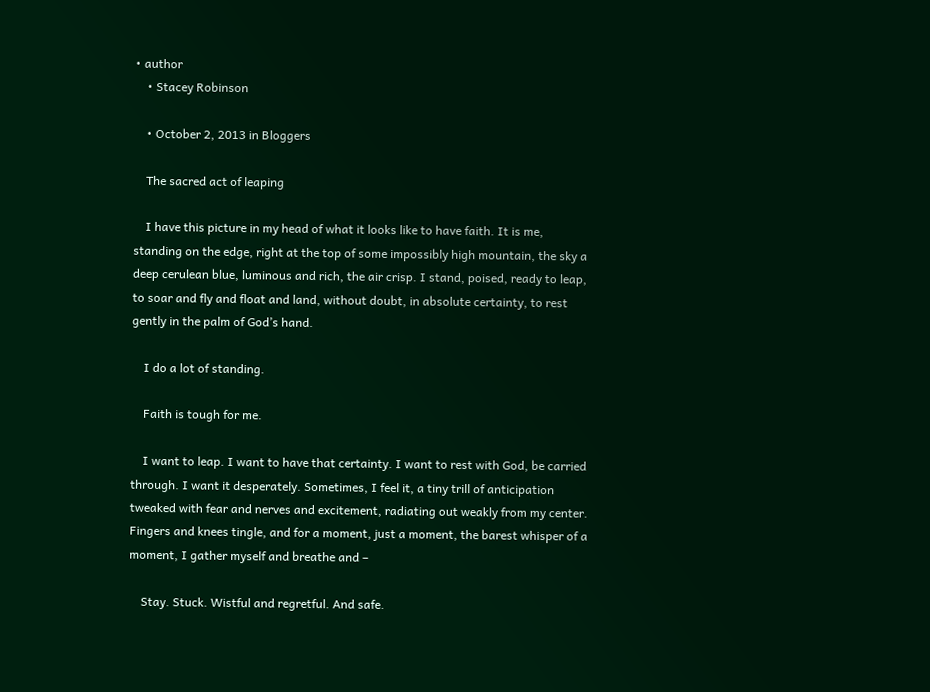• author
    • Stacey Robinson

    • October 2, 2013 in Bloggers

    The sacred act of leaping

    I have this picture in my head of what it looks like to have faith. It is me, standing on the edge, right at the top of some impossibly high mountain, the sky a deep cerulean blue, luminous and rich, the air crisp. I stand, poised, ready to leap, to soar and fly and float and land, without doubt, in absolute certainty, to rest gently in the palm of God’s hand.

    I do a lot of standing.

    Faith is tough for me.

    I want to leap. I want to have that certainty. I want to rest with God, be carried through. I want it desperately. Sometimes, I feel it, a tiny trill of anticipation tweaked with fear and nerves and excitement, radiating out weakly from my center. Fingers and knees tingle, and for a moment, just a moment, the barest whisper of a moment, I gather myself and breathe and –

    Stay. Stuck. Wistful and regretful. And safe.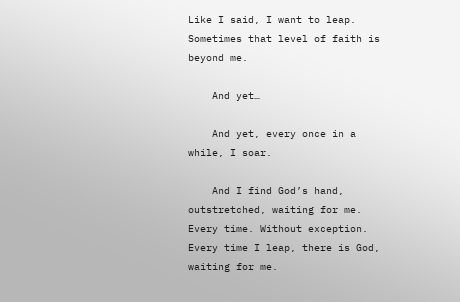Like I said, I want to leap. Sometimes that level of faith is beyond me.

    And yet…

    And yet, every once in a while, I soar.

    And I find God’s hand, outstretched, waiting for me. Every time. Without exception. Every time I leap, there is God, waiting for me.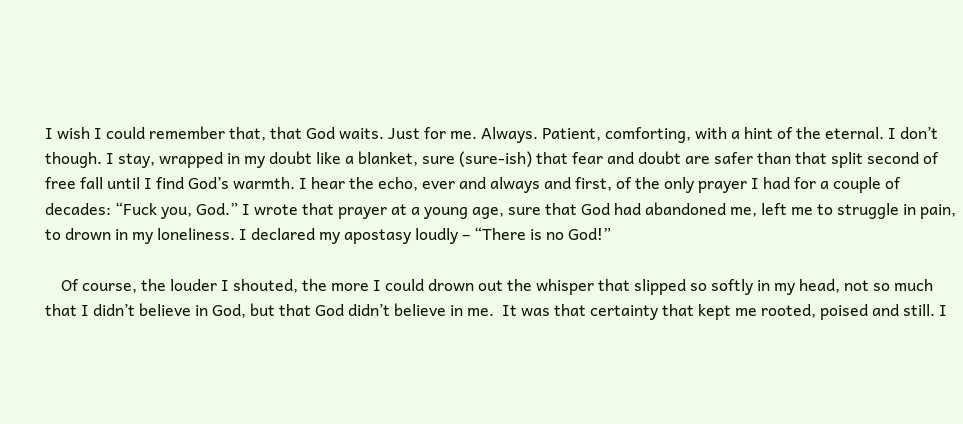I wish I could remember that, that God waits. Just for me. Always. Patient, comforting, with a hint of the eternal. I don’t though. I stay, wrapped in my doubt like a blanket, sure (sure-ish) that fear and doubt are safer than that split second of free fall until I find God’s warmth. I hear the echo, ever and always and first, of the only prayer I had for a couple of decades: “Fuck you, God.” I wrote that prayer at a young age, sure that God had abandoned me, left me to struggle in pain, to drown in my loneliness. I declared my apostasy loudly – “There is no God!”

    Of course, the louder I shouted, the more I could drown out the whisper that slipped so softly in my head, not so much that I didn’t believe in God, but that God didn’t believe in me.  It was that certainty that kept me rooted, poised and still. I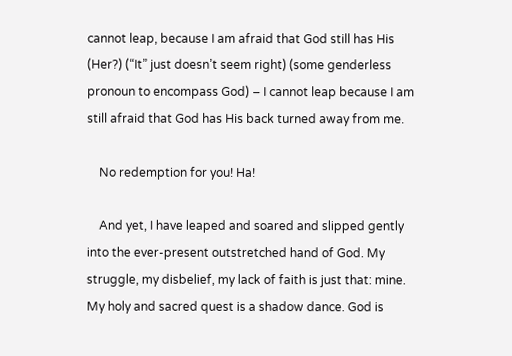cannot leap, because I am afraid that God still has His (Her?) (“It” just doesn’t seem right) (some genderless pronoun to encompass God) – I cannot leap because I am still afraid that God has His back turned away from me.

    No redemption for you! Ha!

    And yet, I have leaped and soared and slipped gently into the ever-present outstretched hand of God. My struggle, my disbelief, my lack of faith is just that: mine. My holy and sacred quest is a shadow dance. God is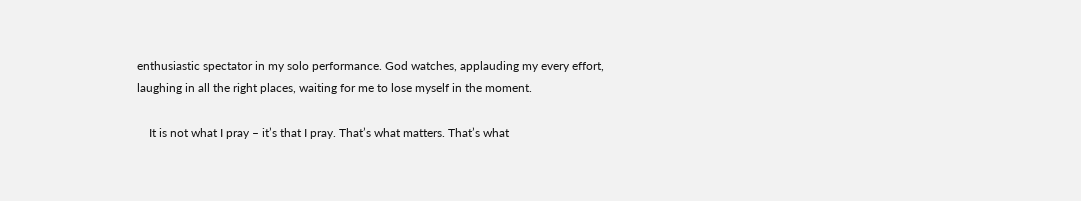enthusiastic spectator in my solo performance. God watches, applauding my every effort, laughing in all the right places, waiting for me to lose myself in the moment.

    It is not what I pray – it’s that I pray. That’s what matters. That’s what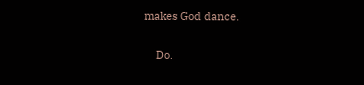makes God dance.

    Do.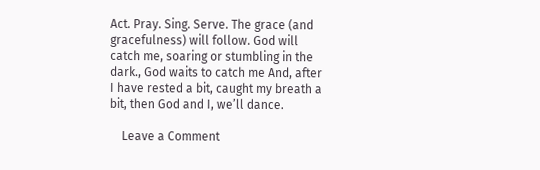Act. Pray. Sing. Serve. The grace (and gracefulness) will follow. God will catch me, soaring or stumbling in the dark., God waits to catch me And, after I have rested a bit, caught my breath a bit, then God and I, we’ll dance.

    Leave a Comment